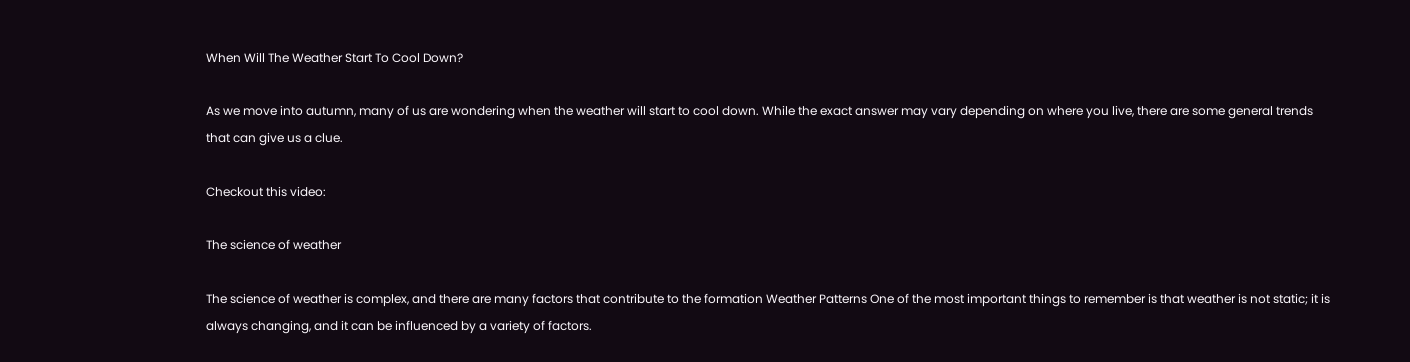When Will The Weather Start To Cool Down?

As we move into autumn, many of us are wondering when the weather will start to cool down. While the exact answer may vary depending on where you live, there are some general trends that can give us a clue.

Checkout this video:

The science of weather

The science of weather is complex, and there are many factors that contribute to the formation Weather Patterns One of the most important things to remember is that weather is not static; it is always changing, and it can be influenced by a variety of factors.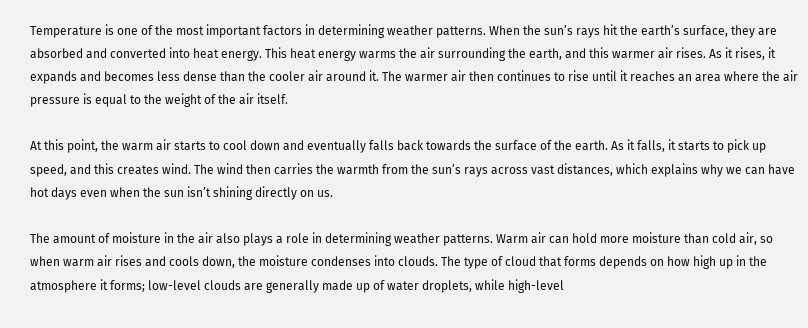Temperature is one of the most important factors in determining weather patterns. When the sun’s rays hit the earth’s surface, they are absorbed and converted into heat energy. This heat energy warms the air surrounding the earth, and this warmer air rises. As it rises, it expands and becomes less dense than the cooler air around it. The warmer air then continues to rise until it reaches an area where the air pressure is equal to the weight of the air itself.

At this point, the warm air starts to cool down and eventually falls back towards the surface of the earth. As it falls, it starts to pick up speed, and this creates wind. The wind then carries the warmth from the sun’s rays across vast distances, which explains why we can have hot days even when the sun isn’t shining directly on us.

The amount of moisture in the air also plays a role in determining weather patterns. Warm air can hold more moisture than cold air, so when warm air rises and cools down, the moisture condenses into clouds. The type of cloud that forms depends on how high up in the atmosphere it forms; low-level clouds are generally made up of water droplets, while high-level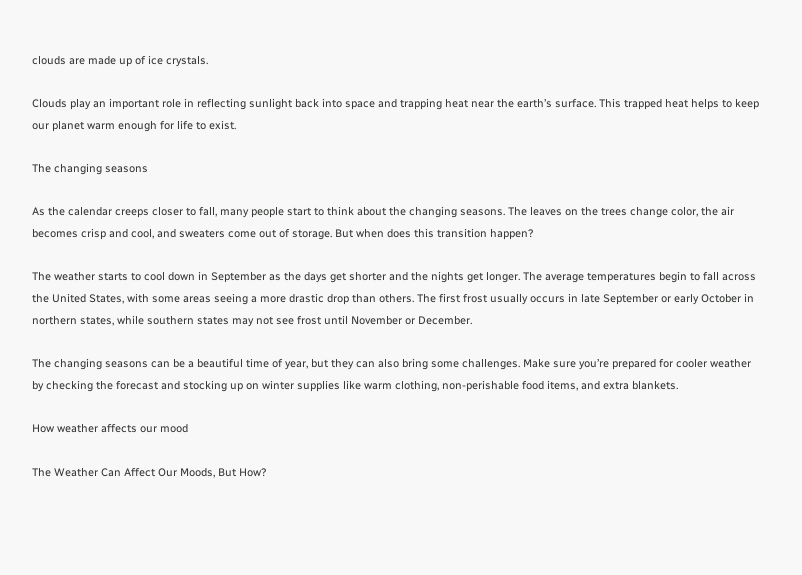clouds are made up of ice crystals.

Clouds play an important role in reflecting sunlight back into space and trapping heat near the earth’s surface. This trapped heat helps to keep our planet warm enough for life to exist.

The changing seasons

As the calendar creeps closer to fall, many people start to think about the changing seasons. The leaves on the trees change color, the air becomes crisp and cool, and sweaters come out of storage. But when does this transition happen?

The weather starts to cool down in September as the days get shorter and the nights get longer. The average temperatures begin to fall across the United States, with some areas seeing a more drastic drop than others. The first frost usually occurs in late September or early October in northern states, while southern states may not see frost until November or December.

The changing seasons can be a beautiful time of year, but they can also bring some challenges. Make sure you’re prepared for cooler weather by checking the forecast and stocking up on winter supplies like warm clothing, non-perishable food items, and extra blankets.

How weather affects our mood

The Weather Can Affect Our Moods, But How?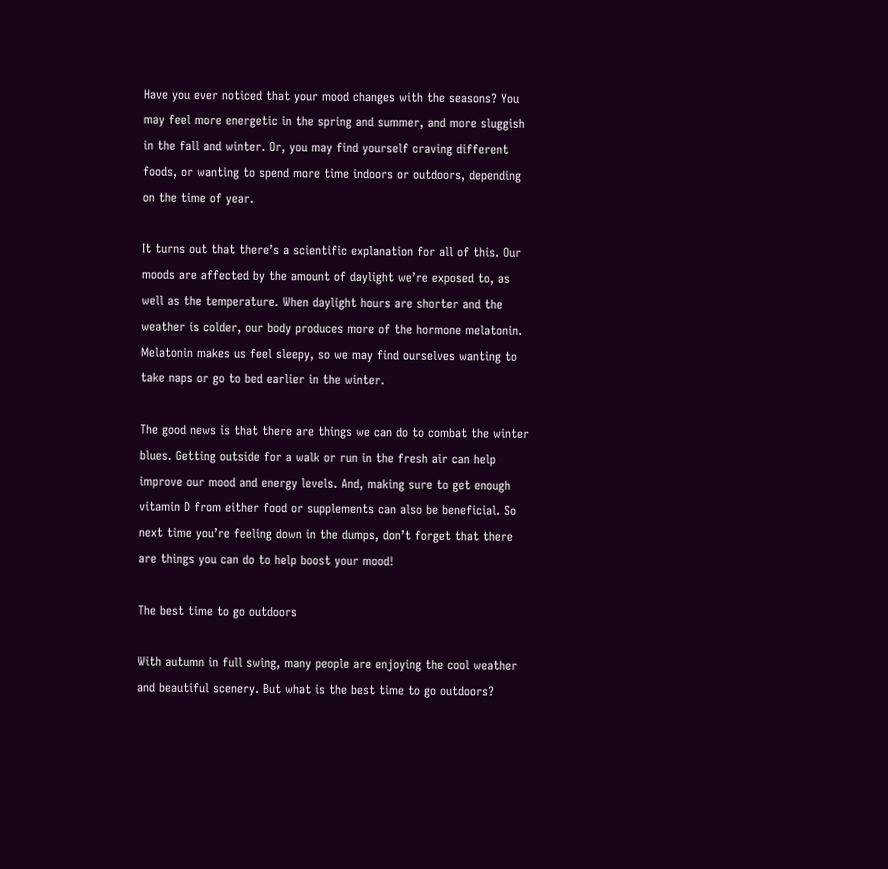Have you ever noticed that your mood changes with the seasons? You may feel more energetic in the spring and summer, and more sluggish in the fall and winter. Or, you may find yourself craving different foods, or wanting to spend more time indoors or outdoors, depending on the time of year.

It turns out that there’s a scientific explanation for all of this. Our moods are affected by the amount of daylight we’re exposed to, as well as the temperature. When daylight hours are shorter and the weather is colder, our body produces more of the hormone melatonin. Melatonin makes us feel sleepy, so we may find ourselves wanting to take naps or go to bed earlier in the winter.

The good news is that there are things we can do to combat the winter blues. Getting outside for a walk or run in the fresh air can help improve our mood and energy levels. And, making sure to get enough vitamin D from either food or supplements can also be beneficial. So next time you’re feeling down in the dumps, don’t forget that there are things you can do to help boost your mood!

The best time to go outdoors

With autumn in full swing, many people are enjoying the cool weather and beautiful scenery. But what is the best time to go outdoors?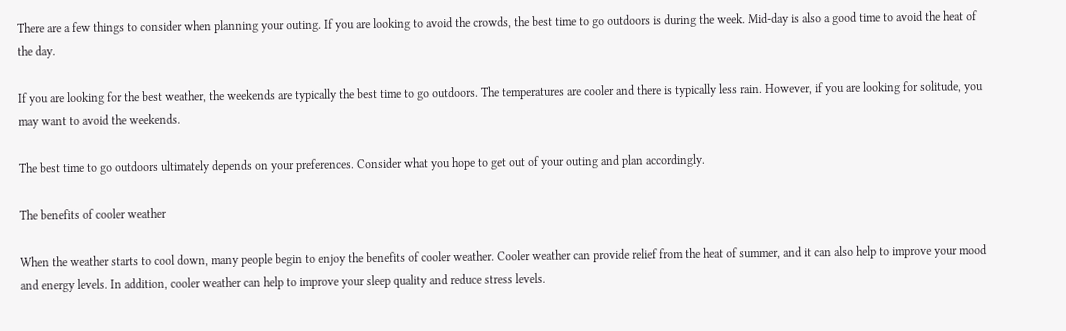There are a few things to consider when planning your outing. If you are looking to avoid the crowds, the best time to go outdoors is during the week. Mid-day is also a good time to avoid the heat of the day.

If you are looking for the best weather, the weekends are typically the best time to go outdoors. The temperatures are cooler and there is typically less rain. However, if you are looking for solitude, you may want to avoid the weekends.

The best time to go outdoors ultimately depends on your preferences. Consider what you hope to get out of your outing and plan accordingly.

The benefits of cooler weather

When the weather starts to cool down, many people begin to enjoy the benefits of cooler weather. Cooler weather can provide relief from the heat of summer, and it can also help to improve your mood and energy levels. In addition, cooler weather can help to improve your sleep quality and reduce stress levels.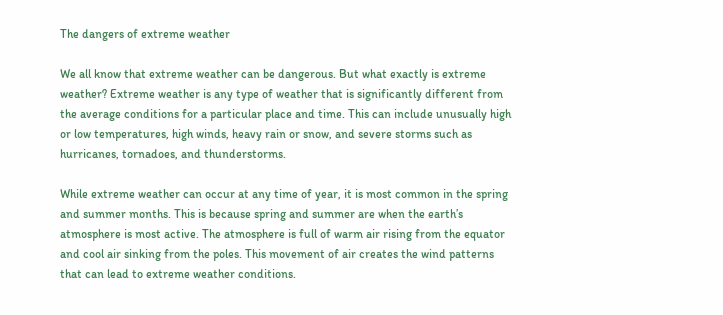The dangers of extreme weather

We all know that extreme weather can be dangerous. But what exactly is extreme weather? Extreme weather is any type of weather that is significantly different from the average conditions for a particular place and time. This can include unusually high or low temperatures, high winds, heavy rain or snow, and severe storms such as hurricanes, tornadoes, and thunderstorms.

While extreme weather can occur at any time of year, it is most common in the spring and summer months. This is because spring and summer are when the earth’s atmosphere is most active. The atmosphere is full of warm air rising from the equator and cool air sinking from the poles. This movement of air creates the wind patterns that can lead to extreme weather conditions.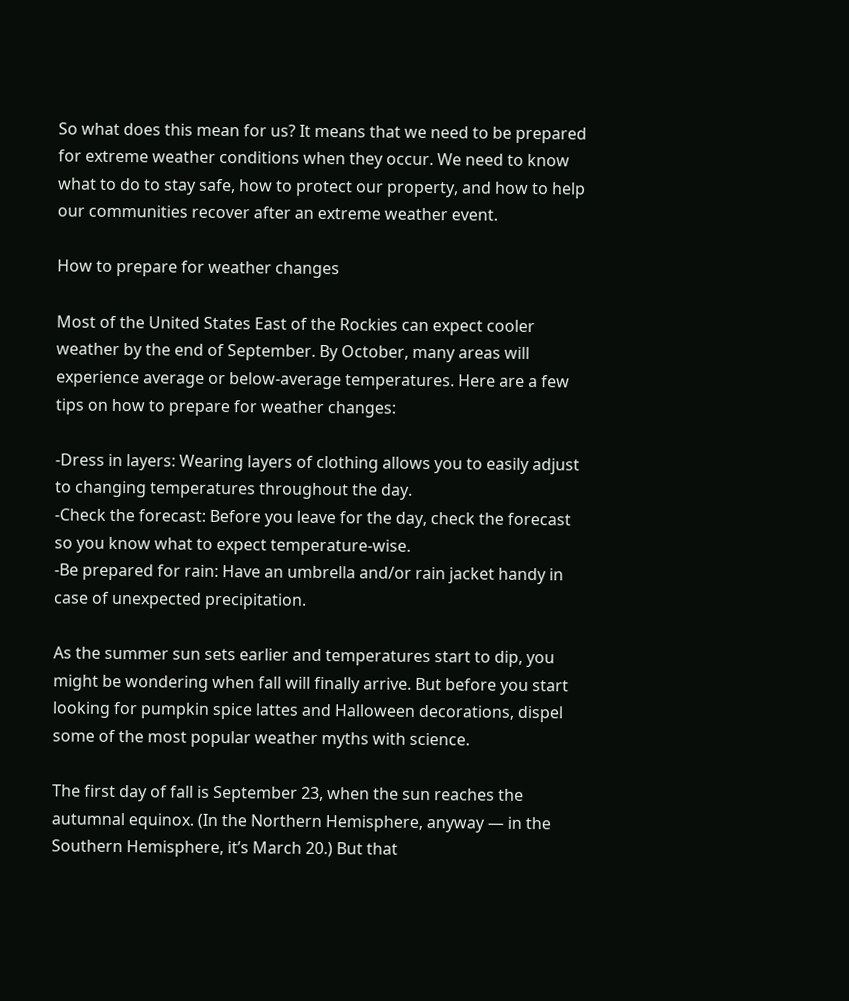So what does this mean for us? It means that we need to be prepared for extreme weather conditions when they occur. We need to know what to do to stay safe, how to protect our property, and how to help our communities recover after an extreme weather event.

How to prepare for weather changes

Most of the United States East of the Rockies can expect cooler weather by the end of September. By October, many areas will experience average or below-average temperatures. Here are a few tips on how to prepare for weather changes:

-Dress in layers: Wearing layers of clothing allows you to easily adjust to changing temperatures throughout the day.
-Check the forecast: Before you leave for the day, check the forecast so you know what to expect temperature-wise.
-Be prepared for rain: Have an umbrella and/or rain jacket handy in case of unexpected precipitation.

As the summer sun sets earlier and temperatures start to dip, you might be wondering when fall will finally arrive. But before you start looking for pumpkin spice lattes and Halloween decorations, dispel some of the most popular weather myths with science.

The first day of fall is September 23, when the sun reaches the autumnal equinox. (In the Northern Hemisphere, anyway — in the Southern Hemisphere, it’s March 20.) But that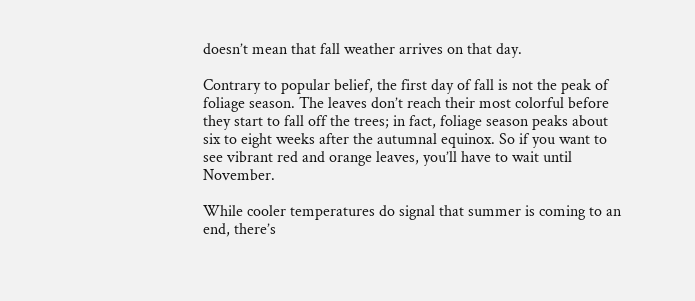doesn’t mean that fall weather arrives on that day.

Contrary to popular belief, the first day of fall is not the peak of foliage season. The leaves don’t reach their most colorful before they start to fall off the trees; in fact, foliage season peaks about six to eight weeks after the autumnal equinox. So if you want to see vibrant red and orange leaves, you’ll have to wait until November.

While cooler temperatures do signal that summer is coming to an end, there’s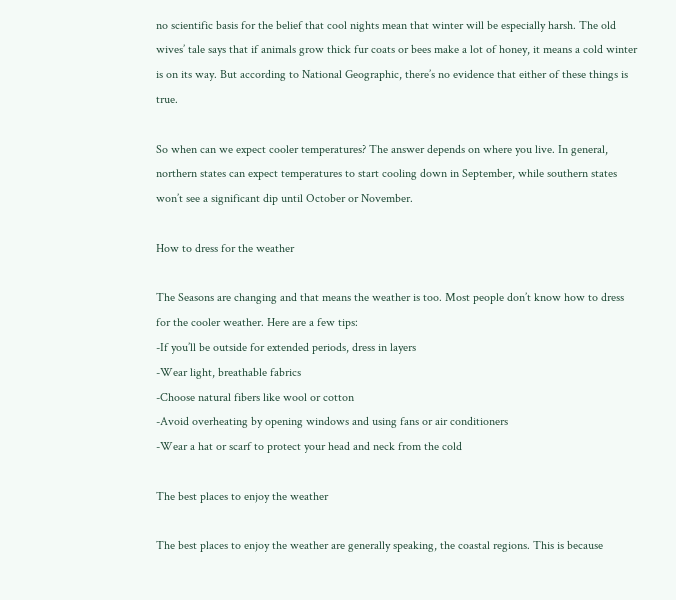no scientific basis for the belief that cool nights mean that winter will be especially harsh. The old wives’ tale says that if animals grow thick fur coats or bees make a lot of honey, it means a cold winter is on its way. But according to National Geographic, there’s no evidence that either of these things is true.

So when can we expect cooler temperatures? The answer depends on where you live. In general, northern states can expect temperatures to start cooling down in September, while southern states won’t see a significant dip until October or November.

How to dress for the weather

The Seasons are changing and that means the weather is too. Most people don’t know how to dress for the cooler weather. Here are a few tips:
-If you’ll be outside for extended periods, dress in layers
-Wear light, breathable fabrics
-Choose natural fibers like wool or cotton
-Avoid overheating by opening windows and using fans or air conditioners
-Wear a hat or scarf to protect your head and neck from the cold

The best places to enjoy the weather

The best places to enjoy the weather are generally speaking, the coastal regions. This is because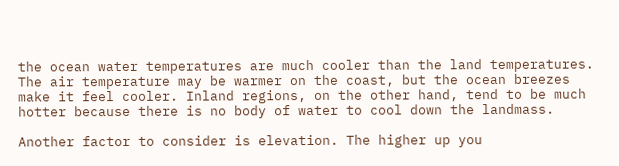the ocean water temperatures are much cooler than the land temperatures. The air temperature may be warmer on the coast, but the ocean breezes make it feel cooler. Inland regions, on the other hand, tend to be much hotter because there is no body of water to cool down the landmass.

Another factor to consider is elevation. The higher up you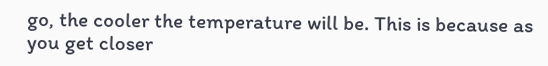go, the cooler the temperature will be. This is because as you get closer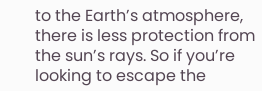to the Earth’s atmosphere, there is less protection from the sun’s rays. So if you’re looking to escape the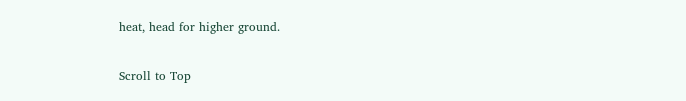heat, head for higher ground.

Scroll to Top